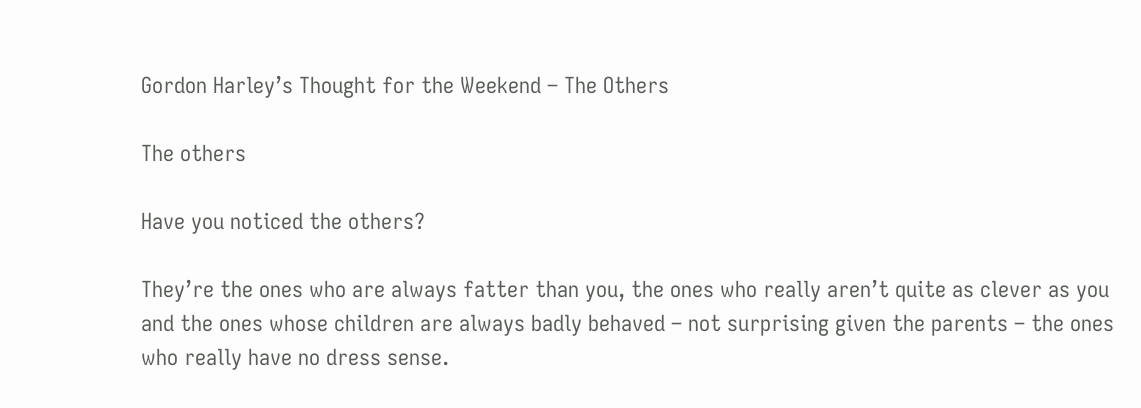Gordon Harley’s Thought for the Weekend – The Others

The others

Have you noticed the others?

They’re the ones who are always fatter than you, the ones who really aren’t quite as clever as you and the ones whose children are always badly behaved – not surprising given the parents – the ones who really have no dress sense.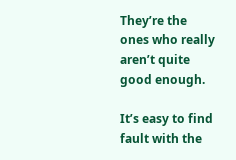They’re the ones who really aren’t quite good enough.

It’s easy to find fault with the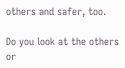others and safer, too.

Do you look at the others or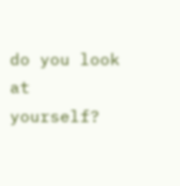do you look at yourself?